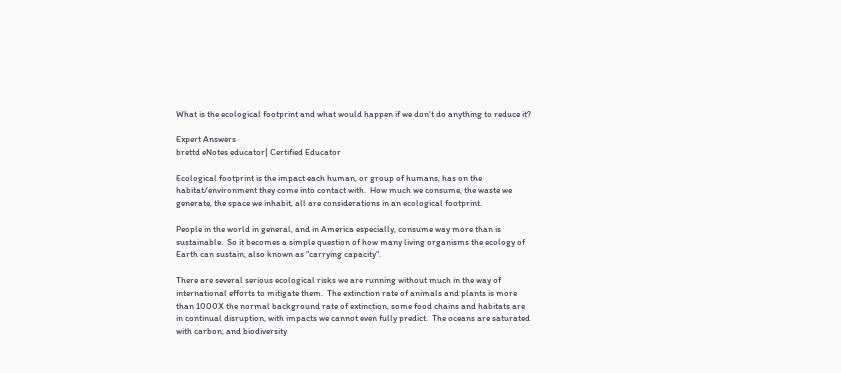What is the ecological footprint and what would happen if we don't do anything to reduce it?

Expert Answers
brettd eNotes educator| Certified Educator

Ecological footprint is the impact each human, or group of humans, has on the habitat/environment they come into contact with.  How much we consume, the waste we generate, the space we inhabit, all are considerations in an ecological footprint.

People in the world in general, and in America especially, consume way more than is sustainable.  So it becomes a simple question of how many living organisms the ecology of Earth can sustain, also known as "carrying capacity".

There are several serious ecological risks we are running without much in the way of international efforts to mitigate them.  The extinction rate of animals and plants is more than 1000X the normal background rate of extinction, some food chains and habitats are in continual disruption, with impacts we cannot even fully predict.  The oceans are saturated with carbon, and biodiversity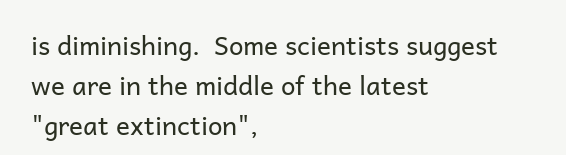is diminishing.  Some scientists suggest we are in the middle of the latest "great extinction",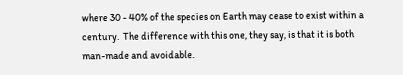where 30 - 40% of the species on Earth may cease to exist within a century.  The difference with this one, they say, is that it is both man-made and avoidable.